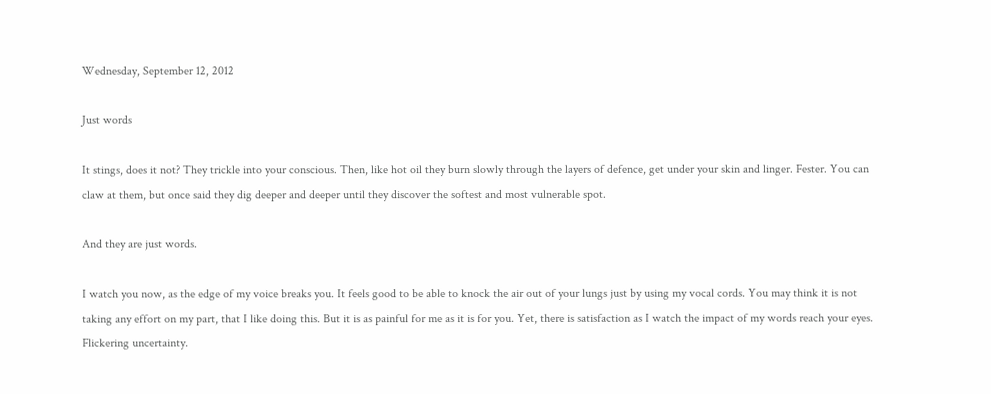Wednesday, September 12, 2012

Just words

It stings, does it not? They trickle into your conscious. Then, like hot oil they burn slowly through the layers of defence, get under your skin and linger. Fester. You can claw at them, but once said they dig deeper and deeper until they discover the softest and most vulnerable spot.

And they are just words.

I watch you now, as the edge of my voice breaks you. It feels good to be able to knock the air out of your lungs just by using my vocal cords. You may think it is not taking any effort on my part, that I like doing this. But it is as painful for me as it is for you. Yet, there is satisfaction as I watch the impact of my words reach your eyes. Flickering uncertainty.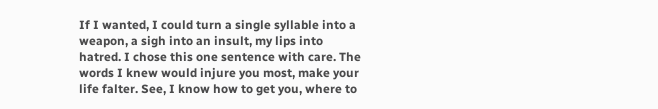If I wanted, I could turn a single syllable into a weapon, a sigh into an insult, my lips into hatred. I chose this one sentence with care. The words I knew would injure you most, make your life falter. See, I know how to get you, where to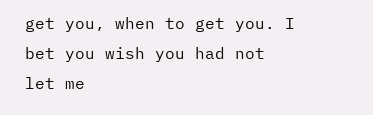get you, when to get you. I bet you wish you had not let me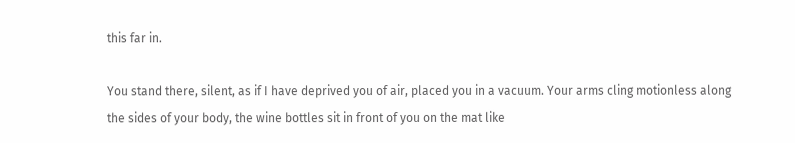this far in.

You stand there, silent, as if I have deprived you of air, placed you in a vacuum. Your arms cling motionless along the sides of your body, the wine bottles sit in front of you on the mat like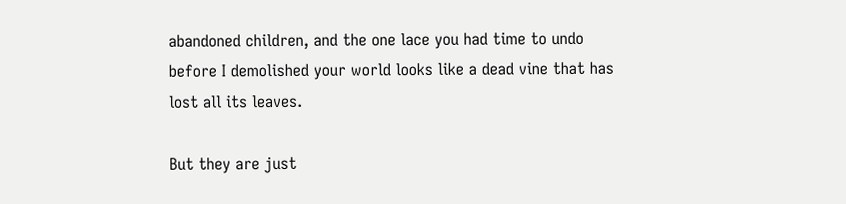abandoned children, and the one lace you had time to undo before I demolished your world looks like a dead vine that has lost all its leaves.

But they are just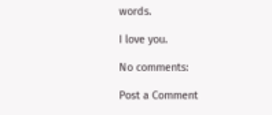words.

I love you.

No comments:

Post a Comment